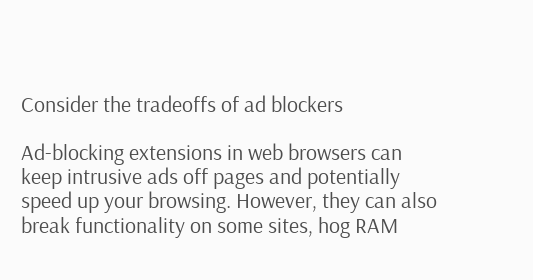Consider the tradeoffs of ad blockers

Ad-blocking extensions in web browsers can keep intrusive ads off pages and potentially speed up your browsing. However, they can also break functionality on some sites, hog RAM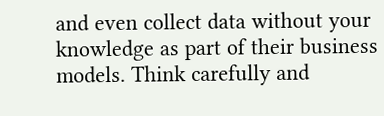and even collect data without your knowledge as part of their business models. Think carefully and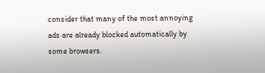consider that many of the most annoying ads are already blocked automatically by some browsers.